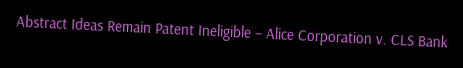Abstract Ideas Remain Patent Ineligible – Alice Corporation v. CLS Bank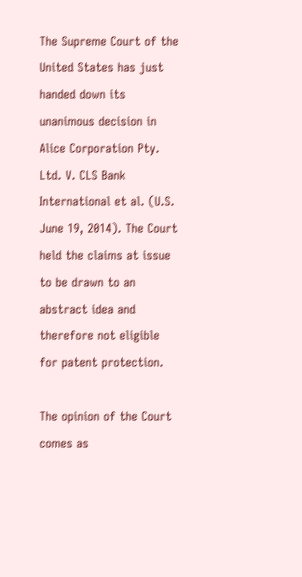The Supreme Court of the United States has just handed down its unanimous decision in Alice Corporation Pty. Ltd. V. CLS Bank International et al. (U.S. June 19, 2014). The Court held the claims at issue to be drawn to an abstract idea and therefore not eligible for patent protection.

The opinion of the Court comes as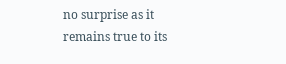no surprise as it remains true to its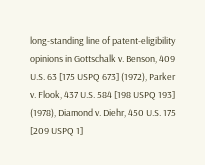long-standing line of patent-eligibility opinions in Gottschalk v. Benson, 409 U.S. 63 [175 USPQ 673] (1972), Parker v. Flook, 437 U.S. 584 [198 USPQ 193] (1978), Diamond v. Diehr, 450 U.S. 175 [209 USPQ 1]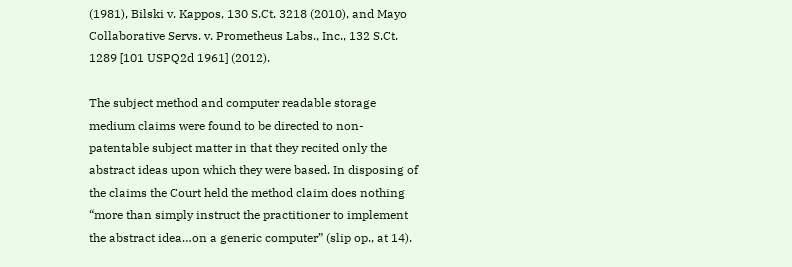(1981), Bilski v. Kappos, 130 S.Ct. 3218 (2010), and Mayo Collaborative Servs. v. Prometheus Labs., Inc., 132 S.Ct. 1289 [101 USPQ2d 1961] (2012).

The subject method and computer readable storage medium claims were found to be directed to non-patentable subject matter in that they recited only the abstract ideas upon which they were based. In disposing of the claims the Court held the method claim does nothing “more than simply instruct the practitioner to implement the abstract idea…on a generic computer” (slip op., at 14).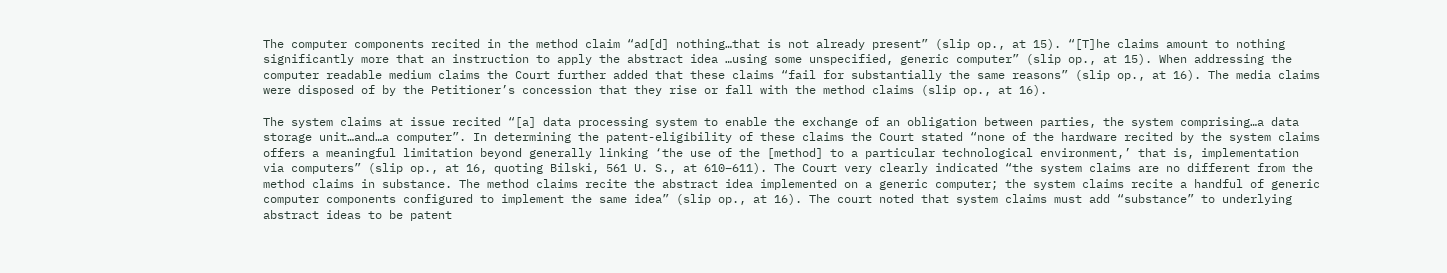The computer components recited in the method claim “ad[d] nothing…that is not already present” (slip op., at 15). “[T]he claims amount to nothing significantly more that an instruction to apply the abstract idea …using some unspecified, generic computer” (slip op., at 15). When addressing the computer readable medium claims the Court further added that these claims “fail for substantially the same reasons” (slip op., at 16). The media claims were disposed of by the Petitioner’s concession that they rise or fall with the method claims (slip op., at 16).

The system claims at issue recited “[a] data processing system to enable the exchange of an obligation between parties, the system comprising…a data storage unit…and…a computer”. In determining the patent-eligibility of these claims the Court stated “none of the hardware recited by the system claims offers a meaningful limitation beyond generally linking ‘the use of the [method] to a particular technological environment,’ that is, implementation via computers” (slip op., at 16, quoting Bilski, 561 U. S., at 610–611). The Court very clearly indicated “the system claims are no different from the method claims in substance. The method claims recite the abstract idea implemented on a generic computer; the system claims recite a handful of generic computer components configured to implement the same idea” (slip op., at 16). The court noted that system claims must add “substance” to underlying abstract ideas to be patent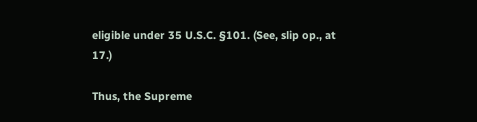eligible under 35 U.S.C. §101. (See, slip op., at 17.)

Thus, the Supreme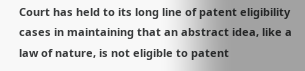Court has held to its long line of patent eligibility cases in maintaining that an abstract idea, like a law of nature, is not eligible to patent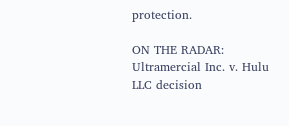protection.

ON THE RADAR: Ultramercial Inc. v. Hulu LLC decision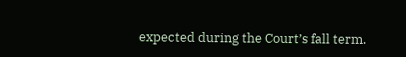expected during the Court’s fall term.